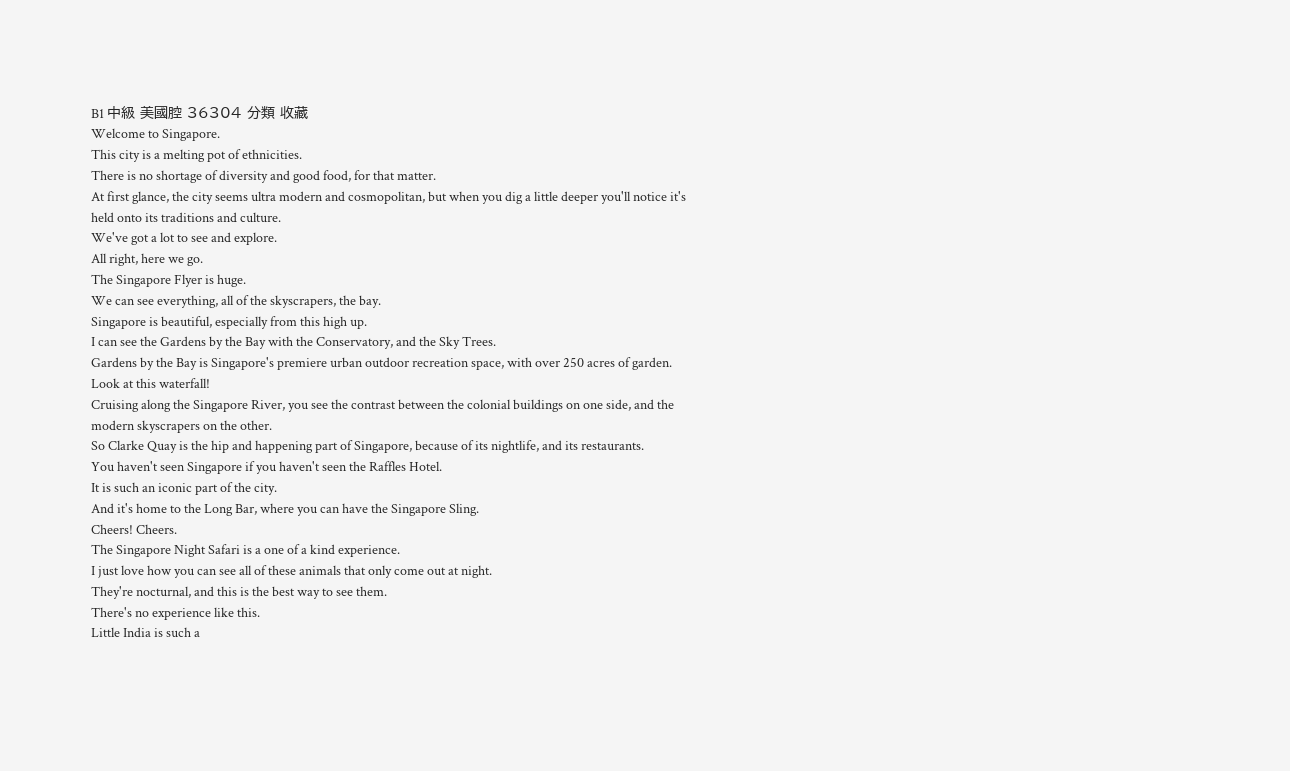B1 中級 美國腔 36304 分類 收藏
Welcome to Singapore.
This city is a melting pot of ethnicities.
There is no shortage of diversity and good food, for that matter.
At first glance, the city seems ultra modern and cosmopolitan, but when you dig a little deeper you'll notice it's held onto its traditions and culture.
We've got a lot to see and explore.
All right, here we go.
The Singapore Flyer is huge.
We can see everything, all of the skyscrapers, the bay.
Singapore is beautiful, especially from this high up.
I can see the Gardens by the Bay with the Conservatory, and the Sky Trees.
Gardens by the Bay is Singapore's premiere urban outdoor recreation space, with over 250 acres of garden.
Look at this waterfall!
Cruising along the Singapore River, you see the contrast between the colonial buildings on one side, and the modern skyscrapers on the other.
So Clarke Quay is the hip and happening part of Singapore, because of its nightlife, and its restaurants.
You haven't seen Singapore if you haven't seen the Raffles Hotel.
It is such an iconic part of the city.
And it's home to the Long Bar, where you can have the Singapore Sling.
Cheers! Cheers.
The Singapore Night Safari is a one of a kind experience.
I just love how you can see all of these animals that only come out at night.
They're nocturnal, and this is the best way to see them.
There's no experience like this.
Little India is such a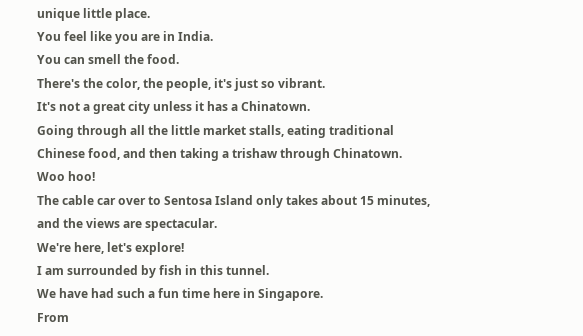unique little place.
You feel like you are in India.
You can smell the food.
There's the color, the people, it's just so vibrant.
It's not a great city unless it has a Chinatown.
Going through all the little market stalls, eating traditional Chinese food, and then taking a trishaw through Chinatown.
Woo hoo!
The cable car over to Sentosa Island only takes about 15 minutes, and the views are spectacular.
We're here, let's explore!
I am surrounded by fish in this tunnel.
We have had such a fun time here in Singapore.
From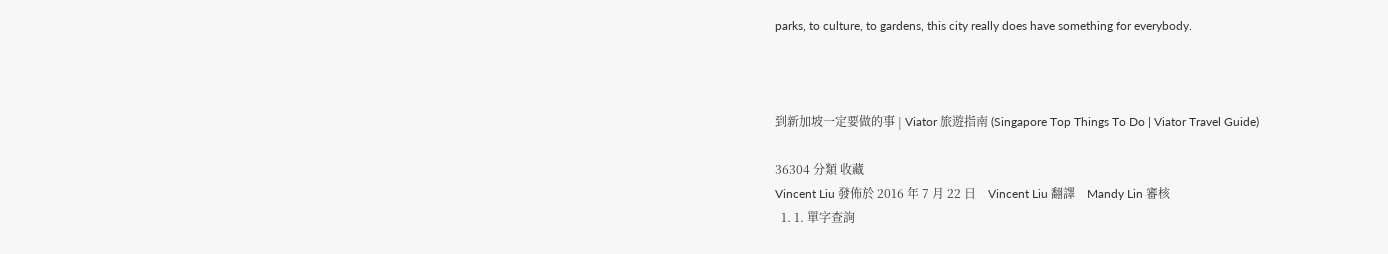parks, to culture, to gardens, this city really does have something for everybody.



到新加坡一定要做的事 | Viator 旅遊指南 (Singapore Top Things To Do | Viator Travel Guide)

36304 分類 收藏
Vincent Liu 發佈於 2016 年 7 月 22 日    Vincent Liu 翻譯    Mandy Lin 審核
  1. 1. 單字查詢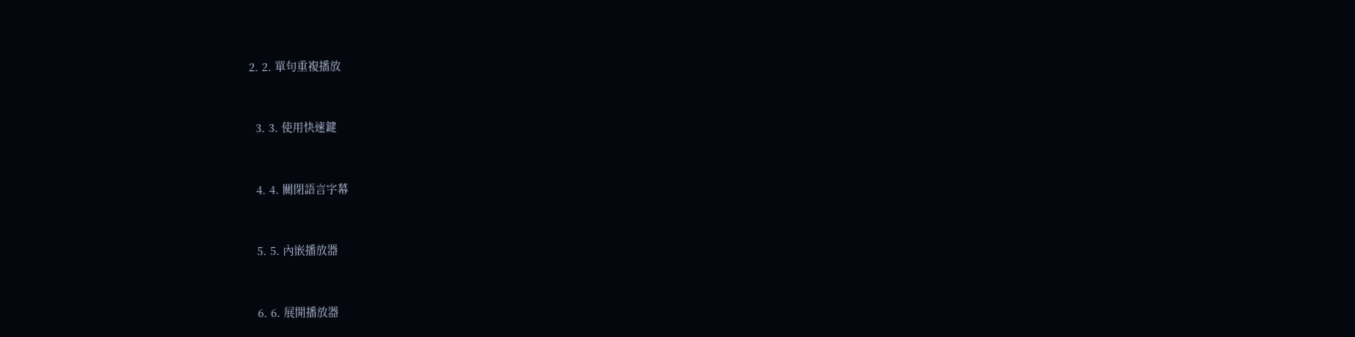2. 2. 單句重複播放


  3. 3. 使用快速鍵


  4. 4. 關閉語言字幕


  5. 5. 內嵌播放器


  6. 6. 展開播放器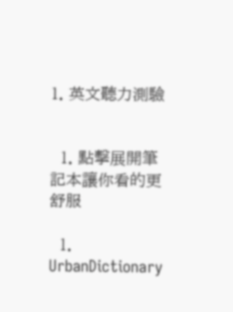1. 英文聽力測驗


  1. 點擊展開筆記本讓你看的更舒服

  1. UrbanDictionary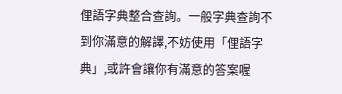俚語字典整合查詢。一般字典查詢不到你滿意的解譯,不妨使用「俚語字典」,或許會讓你有滿意的答案喔